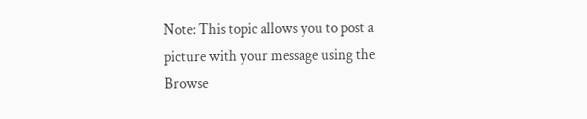Note: This topic allows you to post a picture with your message using the Browse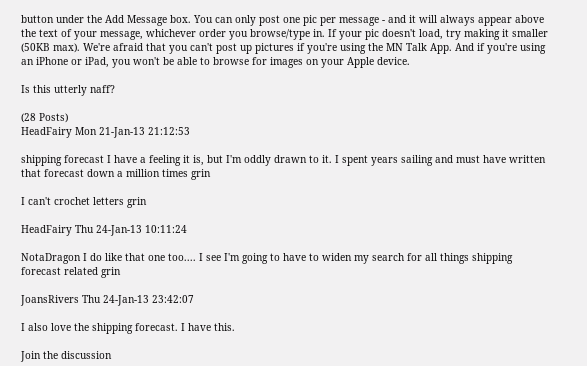button under the Add Message box. You can only post one pic per message - and it will always appear above the text of your message, whichever order you browse/type in. If your pic doesn't load, try making it smaller (50KB max). We're afraid that you can't post up pictures if you're using the MN Talk App. And if you're using an iPhone or iPad, you won't be able to browse for images on your Apple device.

Is this utterly naff?

(28 Posts)
HeadFairy Mon 21-Jan-13 21:12:53

shipping forecast I have a feeling it is, but I'm oddly drawn to it. I spent years sailing and must have written that forecast down a million times grin

I can't crochet letters grin

HeadFairy Thu 24-Jan-13 10:11:24

NotaDragon I do like that one too.... I see I'm going to have to widen my search for all things shipping forecast related grin

JoansRivers Thu 24-Jan-13 23:42:07

I also love the shipping forecast. I have this.

Join the discussion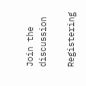Join the discussion

Registering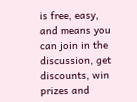is free, easy, and means you can join in the discussion, get discounts, win prizes and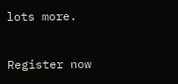lots more.

Register now